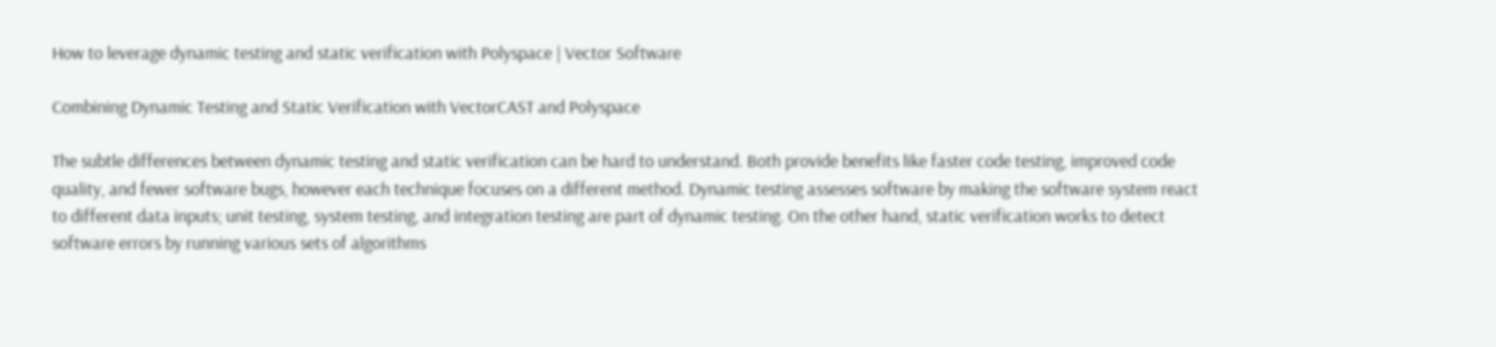How to leverage dynamic testing and static verification with Polyspace | Vector Software

Combining Dynamic Testing and Static Verification with VectorCAST and Polyspace

The subtle differences between dynamic testing and static verification can be hard to understand. Both provide benefits like faster code testing, improved code quality, and fewer software bugs, however each technique focuses on a different method. Dynamic testing assesses software by making the software system react to different data inputs; unit testing, system testing, and integration testing are part of dynamic testing. On the other hand, static verification works to detect software errors by running various sets of algorithms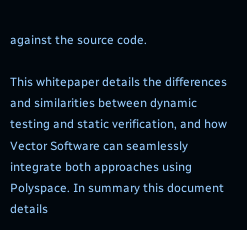against the source code.

This whitepaper details the differences and similarities between dynamic testing and static verification, and how Vector Software can seamlessly integrate both approaches using Polyspace. In summary this document details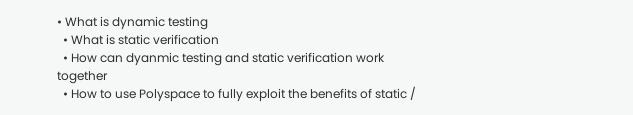• What is dynamic testing
  • What is static verification
  • How can dyanmic testing and static verification work together
  • How to use Polyspace to fully exploit the benefits of static /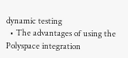dynamic testing
  • The advantages of using the Polyspace integration